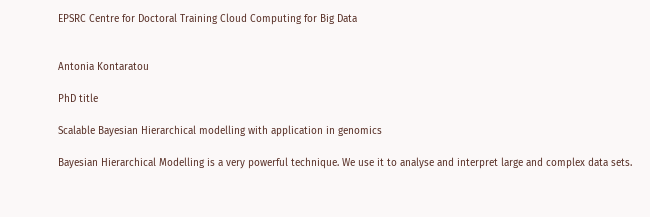EPSRC Centre for Doctoral Training Cloud Computing for Big Data


Antonia Kontaratou

PhD title

Scalable Bayesian Hierarchical modelling with application in genomics

Bayesian Hierarchical Modelling is a very powerful technique. We use it to analyse and interpret large and complex data sets.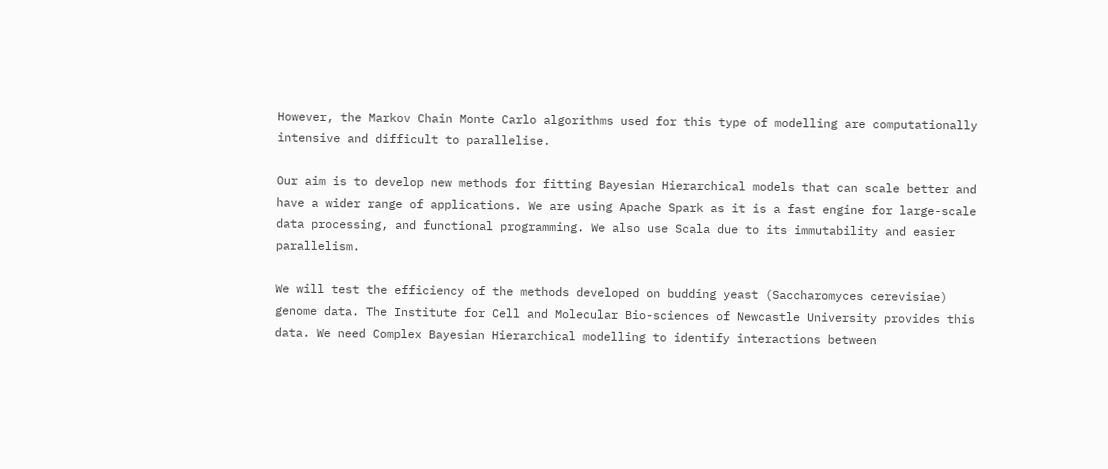However, the Markov Chain Monte Carlo algorithms used for this type of modelling are computationally intensive and difficult to parallelise.

Our aim is to develop new methods for fitting Bayesian Hierarchical models that can scale better and have a wider range of applications. We are using Apache Spark as it is a fast engine for large-scale data processing, and functional programming. We also use Scala due to its immutability and easier parallelism.

We will test the efficiency of the methods developed on budding yeast (Saccharomyces cerevisiae) genome data. The Institute for Cell and Molecular Bio-sciences of Newcastle University provides this data. We need Complex Bayesian Hierarchical modelling to identify interactions between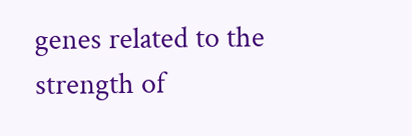genes related to the strength of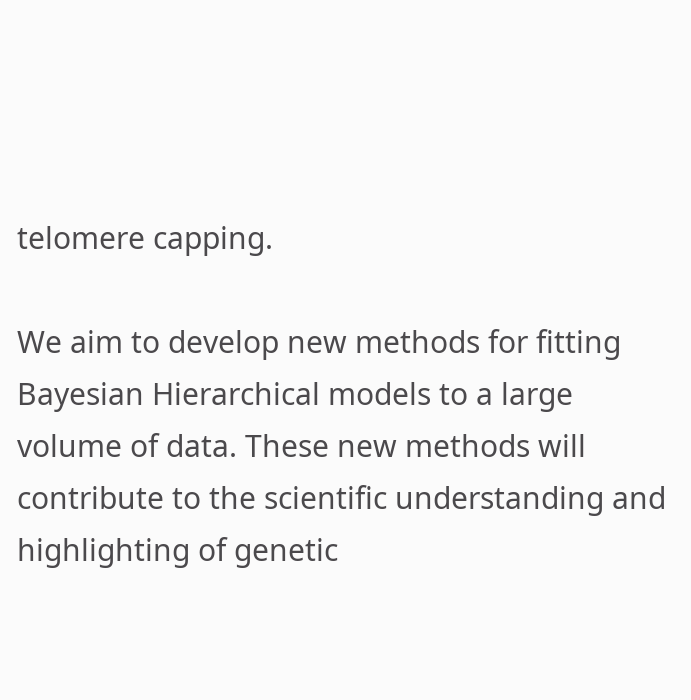telomere capping.

We aim to develop new methods for fitting Bayesian Hierarchical models to a large volume of data. These new methods will contribute to the scientific understanding and highlighting of genetic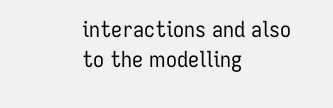interactions and also to the modelling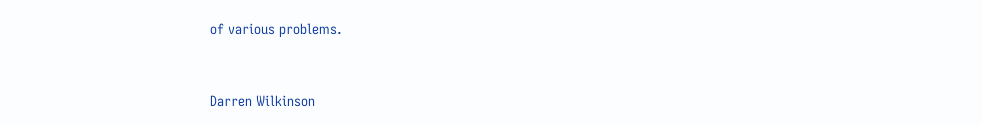of various problems.


Darren Wilkinson